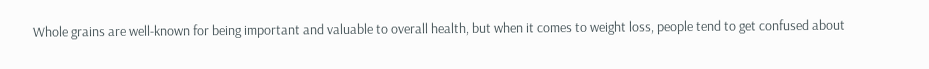Whole grains are well-known for being important and valuable to overall health, but when it comes to weight loss, people tend to get confused about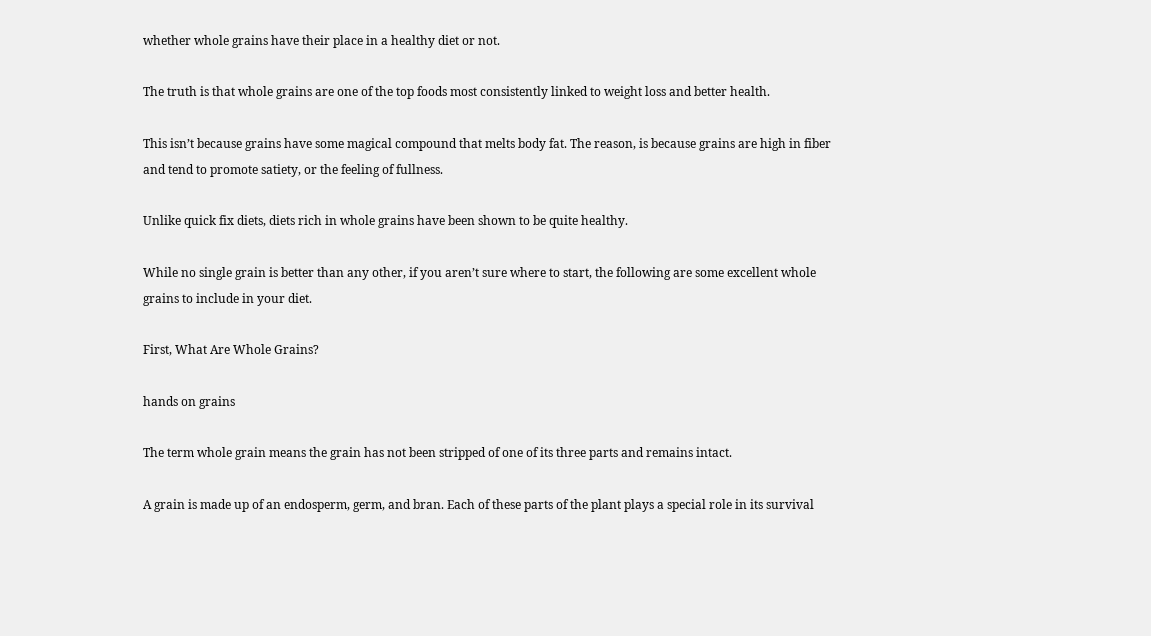whether whole grains have their place in a healthy diet or not.

The truth is that whole grains are one of the top foods most consistently linked to weight loss and better health.

This isn’t because grains have some magical compound that melts body fat. The reason, is because grains are high in fiber and tend to promote satiety, or the feeling of fullness.

Unlike quick fix diets, diets rich in whole grains have been shown to be quite healthy.

While no single grain is better than any other, if you aren’t sure where to start, the following are some excellent whole grains to include in your diet.

First, What Are Whole Grains?

hands on grains

The term whole grain means the grain has not been stripped of one of its three parts and remains intact.

A grain is made up of an endosperm, germ, and bran. Each of these parts of the plant plays a special role in its survival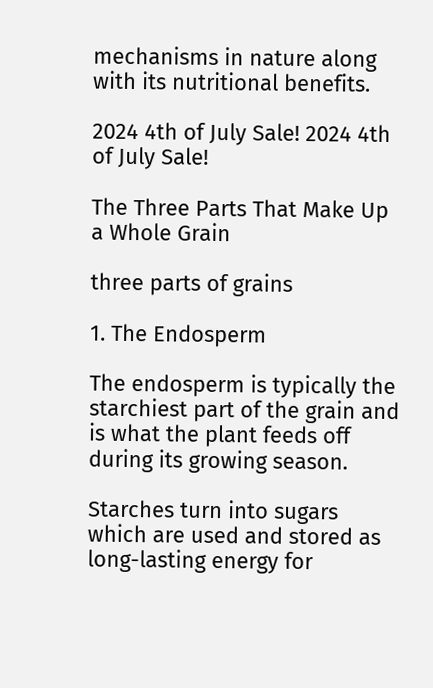mechanisms in nature along with its nutritional benefits.

2024 4th of July Sale! 2024 4th of July Sale!

The Three Parts That Make Up a Whole Grain

three parts of grains

1. The Endosperm

The endosperm is typically the starchiest part of the grain and is what the plant feeds off during its growing season.

Starches turn into sugars which are used and stored as long-lasting energy for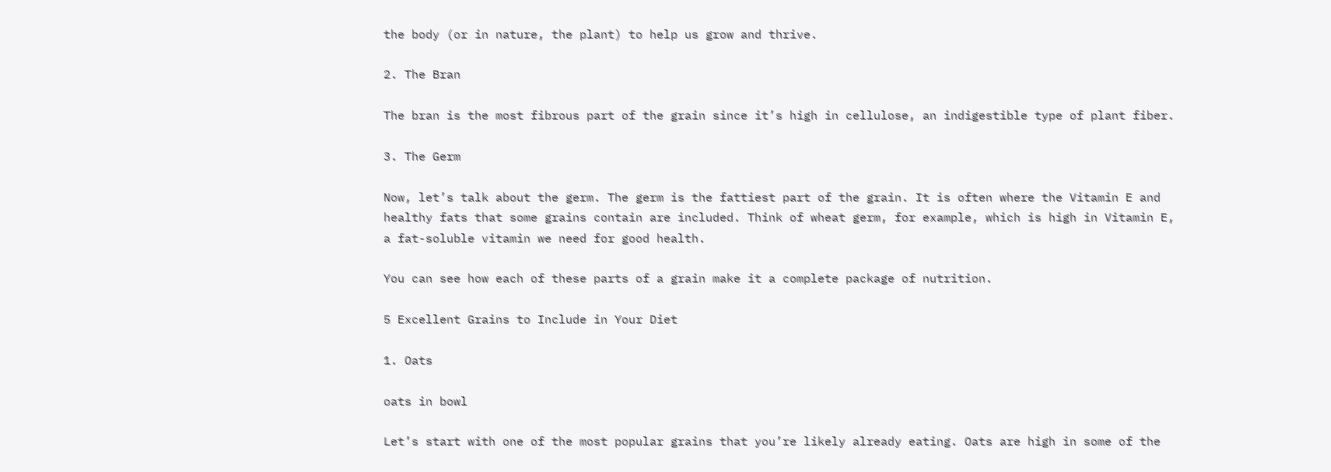the body (or in nature, the plant) to help us grow and thrive.

2. The Bran

The bran is the most fibrous part of the grain since it’s high in cellulose, an indigestible type of plant fiber.

3. The Germ

Now, let’s talk about the germ. The germ is the fattiest part of the grain. It is often where the Vitamin E and healthy fats that some grains contain are included. Think of wheat germ, for example, which is high in Vitamin E, a fat-soluble vitamin we need for good health.

You can see how each of these parts of a grain make it a complete package of nutrition.

5 Excellent Grains to Include in Your Diet

1. Oats

oats in bowl

Let’s start with one of the most popular grains that you’re likely already eating. Oats are high in some of the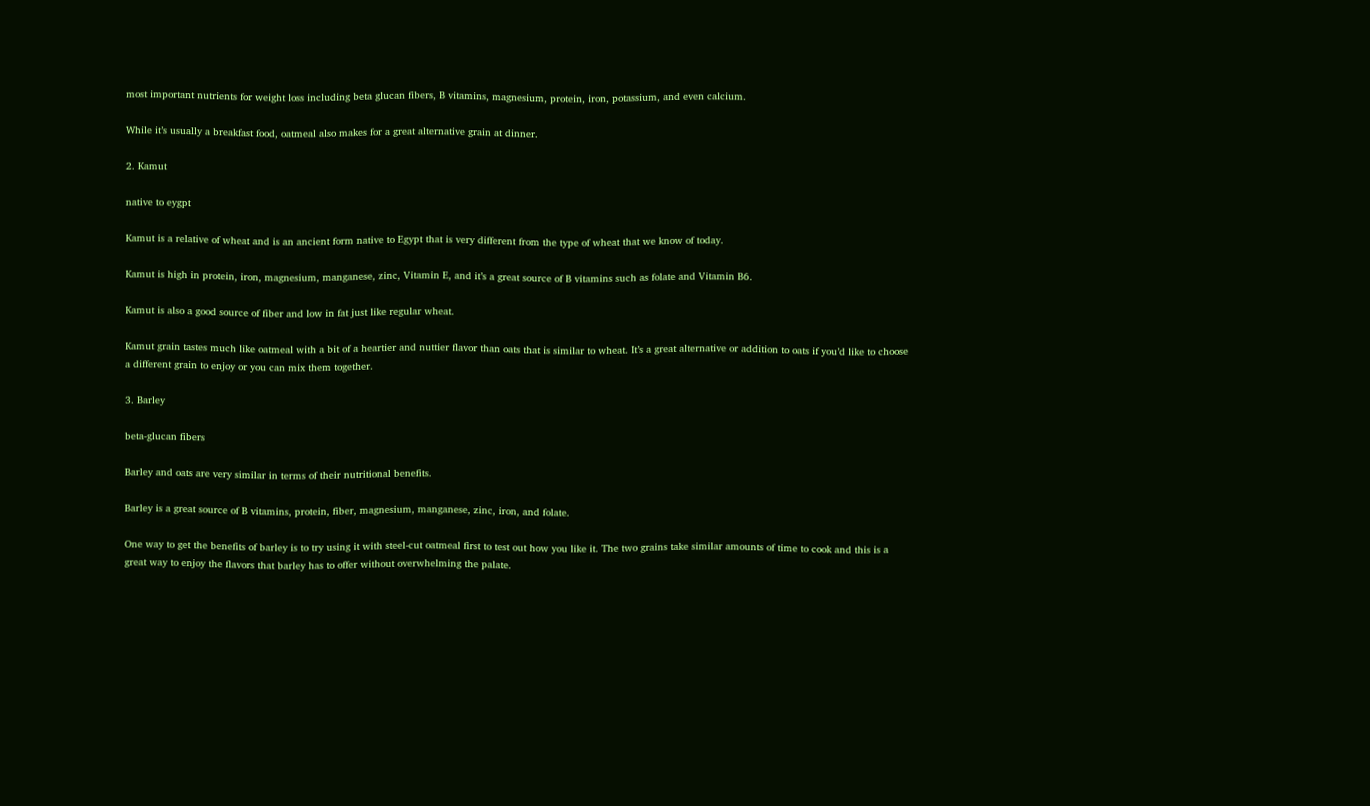most important nutrients for weight loss including beta glucan fibers, B vitamins, magnesium, protein, iron, potassium, and even calcium.

While it’s usually a breakfast food, oatmeal also makes for a great alternative grain at dinner.

2. Kamut

native to eygpt

Kamut is a relative of wheat and is an ancient form native to Egypt that is very different from the type of wheat that we know of today.

Kamut is high in protein, iron, magnesium, manganese, zinc, Vitamin E, and it’s a great source of B vitamins such as folate and Vitamin B6.

Kamut is also a good source of fiber and low in fat just like regular wheat.

Kamut grain tastes much like oatmeal with a bit of a heartier and nuttier flavor than oats that is similar to wheat. It’s a great alternative or addition to oats if you’d like to choose a different grain to enjoy or you can mix them together.

3. Barley

beta-glucan fibers

Barley and oats are very similar in terms of their nutritional benefits.

Barley is a great source of B vitamins, protein, fiber, magnesium, manganese, zinc, iron, and folate.

One way to get the benefits of barley is to try using it with steel-cut oatmeal first to test out how you like it. The two grains take similar amounts of time to cook and this is a great way to enjoy the flavors that barley has to offer without overwhelming the palate.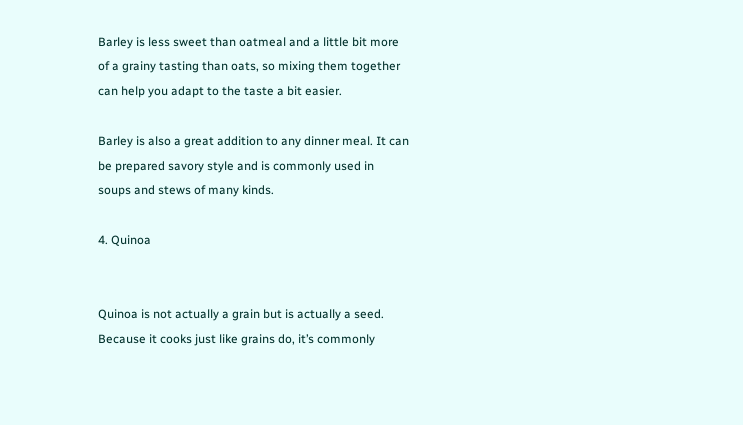Barley is less sweet than oatmeal and a little bit more of a grainy tasting than oats, so mixing them together can help you adapt to the taste a bit easier.

Barley is also a great addition to any dinner meal. It can be prepared savory style and is commonly used in soups and stews of many kinds.

4. Quinoa


Quinoa is not actually a grain but is actually a seed. Because it cooks just like grains do, it’s commonly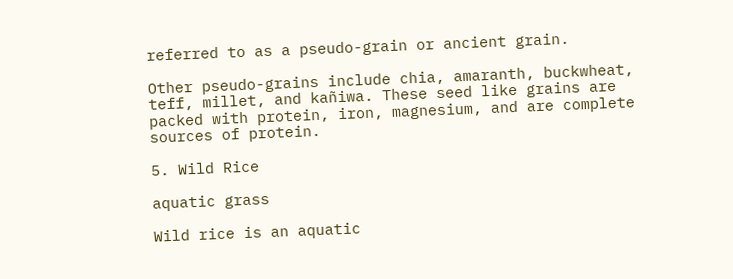referred to as a pseudo-grain or ancient grain.

Other pseudo-grains include chia, amaranth, buckwheat, teff, millet, and kañiwa. These seed like grains are packed with protein, iron, magnesium, and are complete sources of protein.

5. Wild Rice

aquatic grass

Wild rice is an aquatic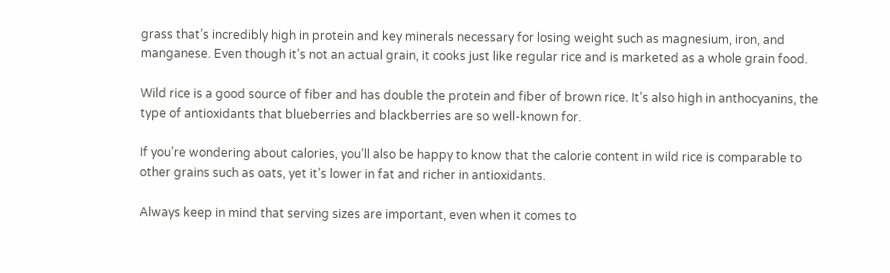grass that’s incredibly high in protein and key minerals necessary for losing weight such as magnesium, iron, and manganese. Even though it’s not an actual grain, it cooks just like regular rice and is marketed as a whole grain food.

Wild rice is a good source of fiber and has double the protein and fiber of brown rice. It’s also high in anthocyanins, the type of antioxidants that blueberries and blackberries are so well-known for.

If you’re wondering about calories, you’ll also be happy to know that the calorie content in wild rice is comparable to other grains such as oats, yet it’s lower in fat and richer in antioxidants.

Always keep in mind that serving sizes are important, even when it comes to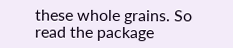these whole grains. So read the package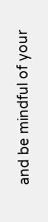and be mindful of your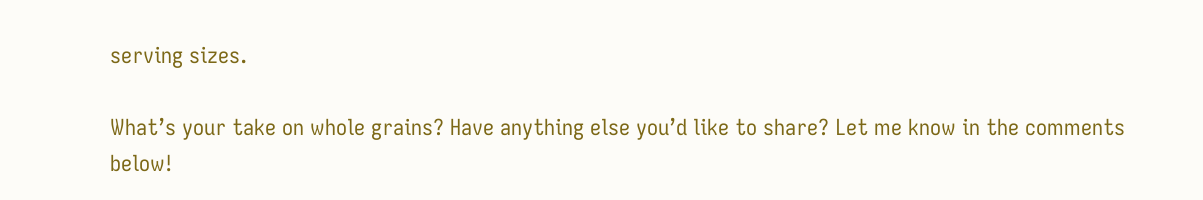serving sizes.

What’s your take on whole grains? Have anything else you’d like to share? Let me know in the comments below!